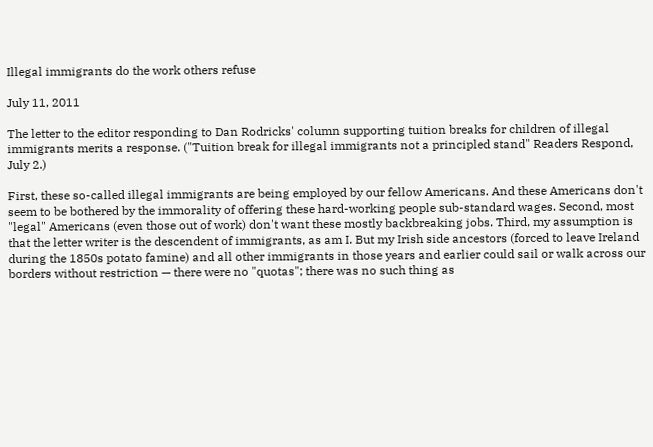Illegal immigrants do the work others refuse

July 11, 2011

The letter to the editor responding to Dan Rodricks' column supporting tuition breaks for children of illegal immigrants merits a response. ("Tuition break for illegal immigrants not a principled stand" Readers Respond, July 2.)

First, these so-called illegal immigrants are being employed by our fellow Americans. And these Americans don't seem to be bothered by the immorality of offering these hard-working people sub-standard wages. Second, most "legal" Americans (even those out of work) don't want these mostly backbreaking jobs. Third, my assumption is that the letter writer is the descendent of immigrants, as am I. But my Irish side ancestors (forced to leave Ireland during the 1850s potato famine) and all other immigrants in those years and earlier could sail or walk across our borders without restriction — there were no "quotas"; there was no such thing as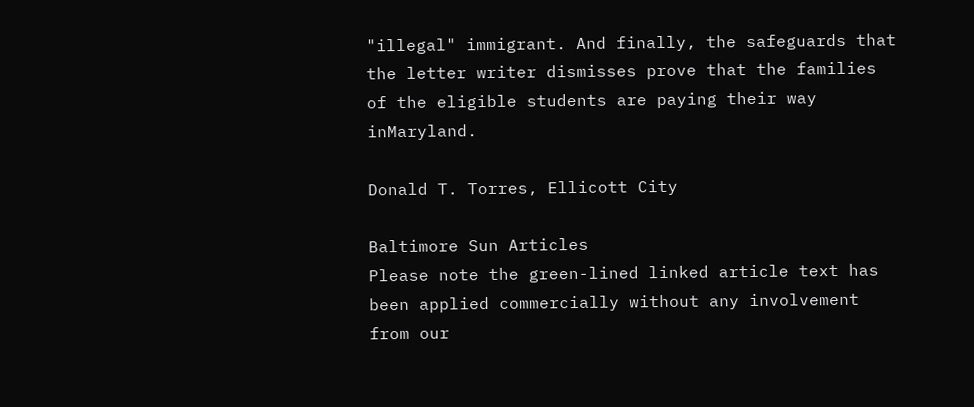"illegal" immigrant. And finally, the safeguards that the letter writer dismisses prove that the families of the eligible students are paying their way inMaryland.

Donald T. Torres, Ellicott City

Baltimore Sun Articles
Please note the green-lined linked article text has been applied commercially without any involvement from our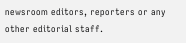newsroom editors, reporters or any other editorial staff.